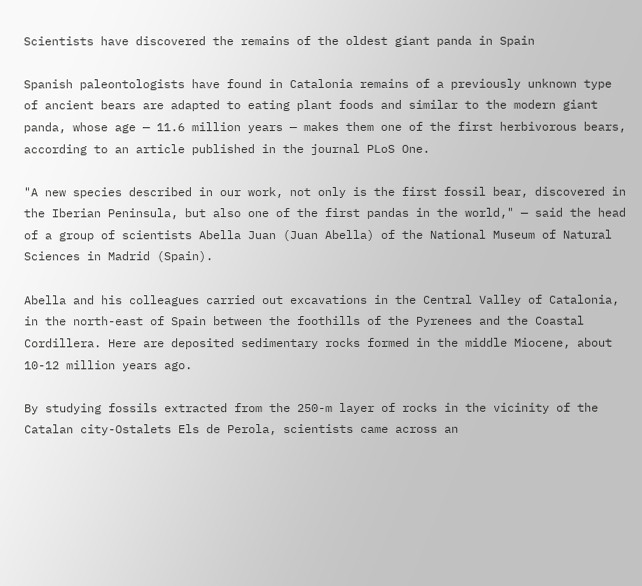Scientists have discovered the remains of the oldest giant panda in Spain

Spanish paleontologists have found in Catalonia remains of a previously unknown type of ancient bears are adapted to eating plant foods and similar to the modern giant panda, whose age — 11.6 million years — makes them one of the first herbivorous bears, according to an article published in the journal PLoS One.

"A new species described in our work, not only is the first fossil bear, discovered in the Iberian Peninsula, but also one of the first pandas in the world," — said the head of a group of scientists Abella Juan (Juan Abella) of the National Museum of Natural Sciences in Madrid (Spain).

Abella and his colleagues carried out excavations in the Central Valley of Catalonia, in the north-east of Spain between the foothills of the Pyrenees and the Coastal Cordillera. Here are deposited sedimentary rocks formed in the middle Miocene, about 10-12 million years ago.

By studying fossils extracted from the 250-m layer of rocks in the vicinity of the Catalan city-Ostalets Els de Perola, scientists came across an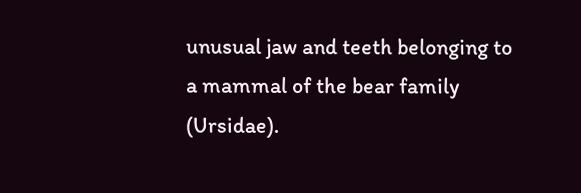unusual jaw and teeth belonging to a mammal of the bear family (Ursidae).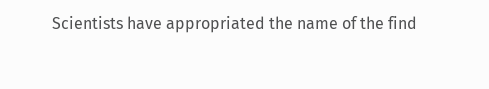Scientists have appropriated the name of the find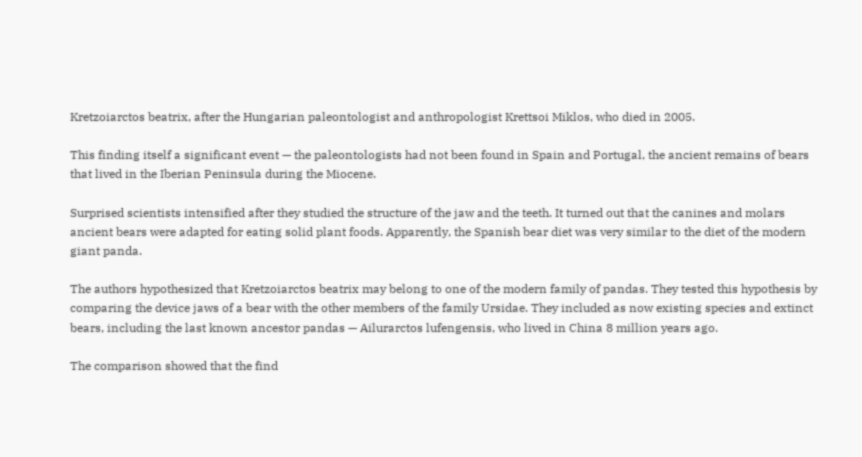Kretzoiarctos beatrix, after the Hungarian paleontologist and anthropologist Krettsoi Miklos, who died in 2005.

This finding itself a significant event — the paleontologists had not been found in Spain and Portugal, the ancient remains of bears that lived in the Iberian Peninsula during the Miocene.

Surprised scientists intensified after they studied the structure of the jaw and the teeth. It turned out that the canines and molars ancient bears were adapted for eating solid plant foods. Apparently, the Spanish bear diet was very similar to the diet of the modern giant panda.

The authors hypothesized that Kretzoiarctos beatrix may belong to one of the modern family of pandas. They tested this hypothesis by comparing the device jaws of a bear with the other members of the family Ursidae. They included as now existing species and extinct bears, including the last known ancestor pandas — Ailurarctos lufengensis, who lived in China 8 million years ago.

The comparison showed that the find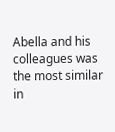Abella and his colleagues was the most similar in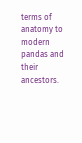terms of anatomy to modern pandas and their ancestors.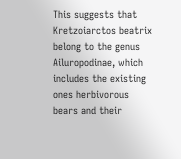This suggests that Kretzoiarctos beatrix belong to the genus Ailuropodinae, which includes the existing ones herbivorous bears and their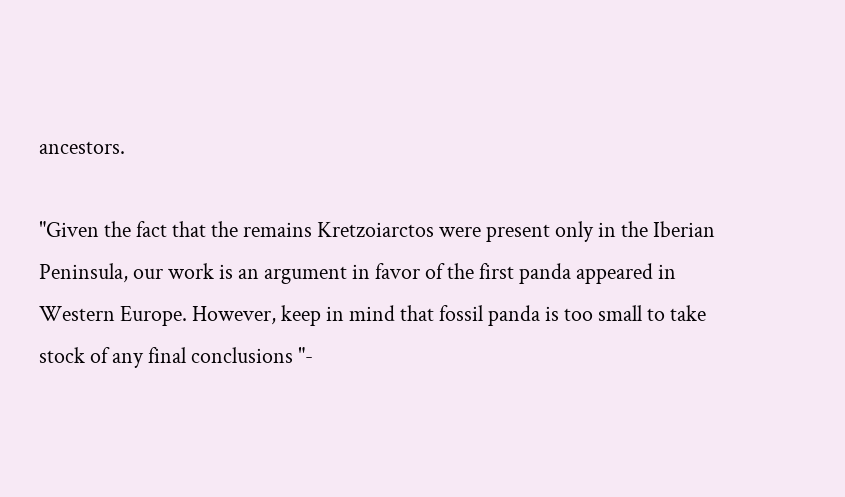ancestors.

"Given the fact that the remains Kretzoiarctos were present only in the Iberian Peninsula, our work is an argument in favor of the first panda appeared in Western Europe. However, keep in mind that fossil panda is too small to take stock of any final conclusions "-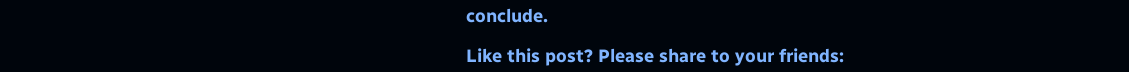conclude.

Like this post? Please share to your friends: